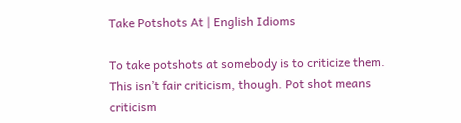Take Potshots At | English Idioms

To take potshots at somebody is to criticize them. This isn’t fair criticism, though. Pot shot means criticism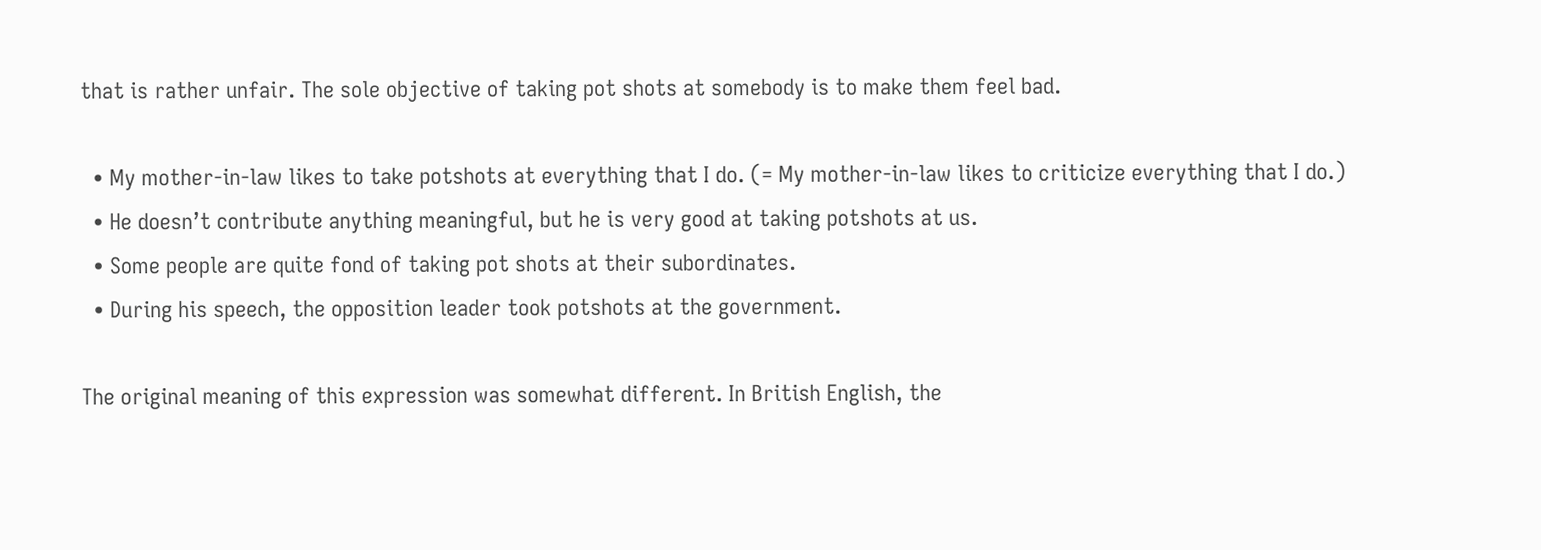that is rather unfair. The sole objective of taking pot shots at somebody is to make them feel bad.

  • My mother-in-law likes to take potshots at everything that I do. (= My mother-in-law likes to criticize everything that I do.)
  • He doesn’t contribute anything meaningful, but he is very good at taking potshots at us.
  • Some people are quite fond of taking pot shots at their subordinates.
  • During his speech, the opposition leader took potshots at the government.

The original meaning of this expression was somewhat different. In British English, the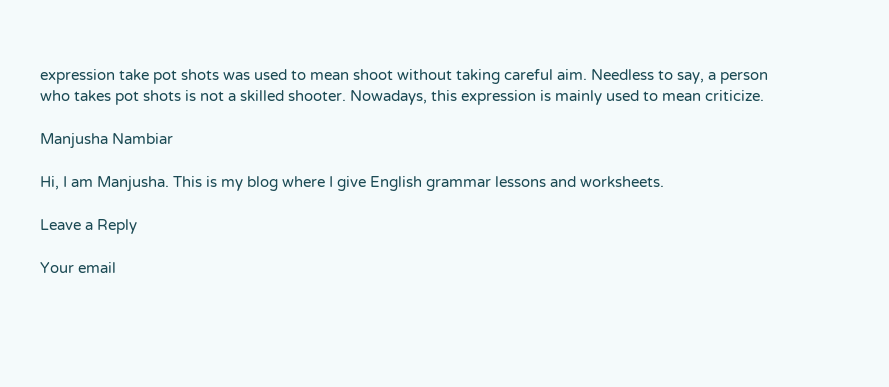expression take pot shots was used to mean shoot without taking careful aim. Needless to say, a person who takes pot shots is not a skilled shooter. Nowadays, this expression is mainly used to mean criticize.

Manjusha Nambiar

Hi, I am Manjusha. This is my blog where I give English grammar lessons and worksheets.

Leave a Reply

Your email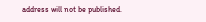address will not be published.